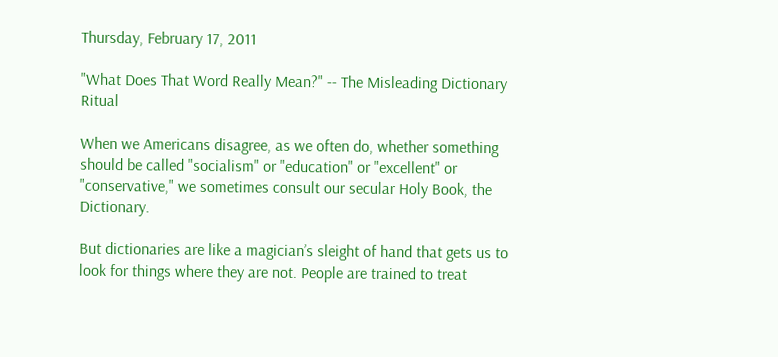Thursday, February 17, 2011

"What Does That Word Really Mean?" -- The Misleading Dictionary Ritual

When we Americans disagree, as we often do, whether something should be called "socialism" or "education" or "excellent" or "conservative," we sometimes consult our secular Holy Book, the Dictionary.

But dictionaries are like a magician’s sleight of hand that gets us to look for things where they are not. People are trained to treat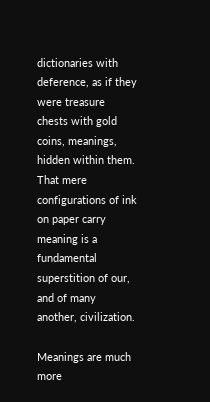dictionaries with deference, as if they were treasure chests with gold coins, meanings, hidden within them. That mere configurations of ink on paper carry meaning is a fundamental superstition of our, and of many another, civilization.

Meanings are much more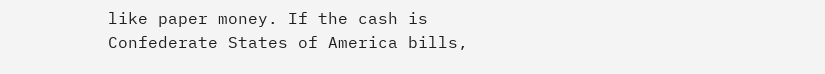like paper money. If the cash is Confederate States of America bills,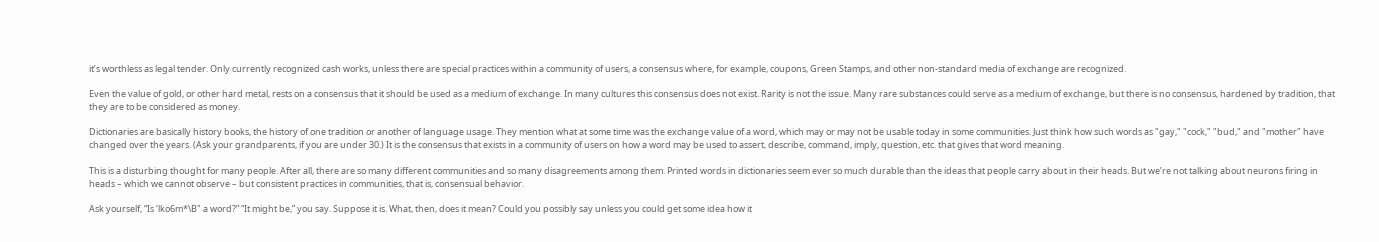it’s worthless as legal tender. Only currently recognized cash works, unless there are special practices within a community of users, a consensus where, for example, coupons, Green Stamps, and other non-standard media of exchange are recognized.

Even the value of gold, or other hard metal, rests on a consensus that it should be used as a medium of exchange. In many cultures this consensus does not exist. Rarity is not the issue. Many rare substances could serve as a medium of exchange, but there is no consensus, hardened by tradition, that they are to be considered as money.

Dictionaries are basically history books, the history of one tradition or another of language usage. They mention what at some time was the exchange value of a word, which may or may not be usable today in some communities. Just think how such words as "gay," "cock," "bud," and "mother" have changed over the years. (Ask your grandparents, if you are under 30.) It is the consensus that exists in a community of users on how a word may be used to assert, describe, command, imply, question, etc. that gives that word meaning.

This is a disturbing thought for many people. After all, there are so many different communities and so many disagreements among them. Printed words in dictionaries seem ever so much durable than the ideas that people carry about in their heads. But we’re not talking about neurons firing in heads – which we cannot observe – but consistent practices in communities, that is, consensual behavior.

Ask yourself, “Is ‘lko6m*\B" a word?” “It might be,” you say. Suppose it is. What, then, does it mean? Could you possibly say unless you could get some idea how it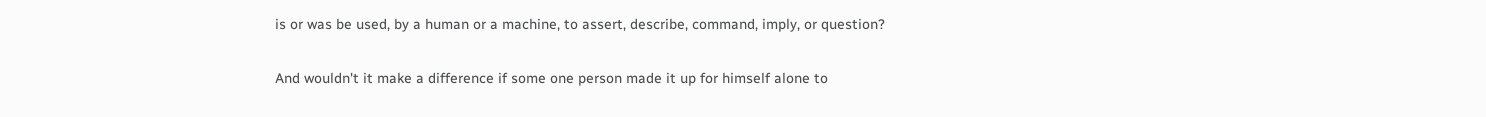is or was be used, by a human or a machine, to assert, describe, command, imply, or question?

And wouldn't it make a difference if some one person made it up for himself alone to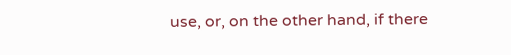use, or, on the other hand, if there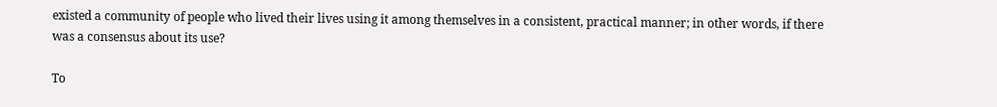existed a community of people who lived their lives using it among themselves in a consistent, practical manner; in other words, if there was a consensus about its use?

To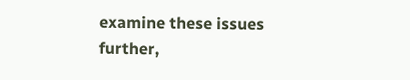examine these issues further,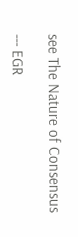see The Nature of Consensus

--- EGR